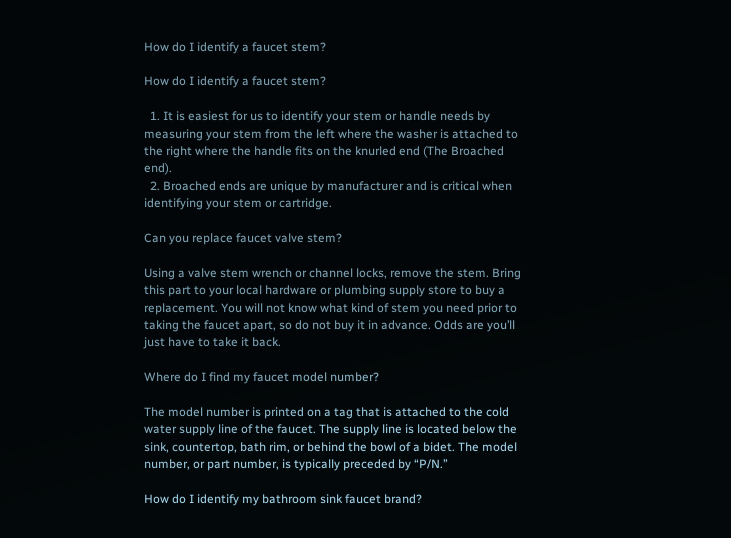How do I identify a faucet stem?

How do I identify a faucet stem?

  1. It is easiest for us to identify your stem or handle needs by measuring your stem from the left where the washer is attached to the right where the handle fits on the knurled end (The Broached end).
  2. Broached ends are unique by manufacturer and is critical when identifying your stem or cartridge.

Can you replace faucet valve stem?

Using a valve stem wrench or channel locks, remove the stem. Bring this part to your local hardware or plumbing supply store to buy a replacement. You will not know what kind of stem you need prior to taking the faucet apart, so do not buy it in advance. Odds are you’ll just have to take it back.

Where do I find my faucet model number?

The model number is printed on a tag that is attached to the cold water supply line of the faucet. The supply line is located below the sink, countertop, bath rim, or behind the bowl of a bidet. The model number, or part number, is typically preceded by “P/N.”

How do I identify my bathroom sink faucet brand?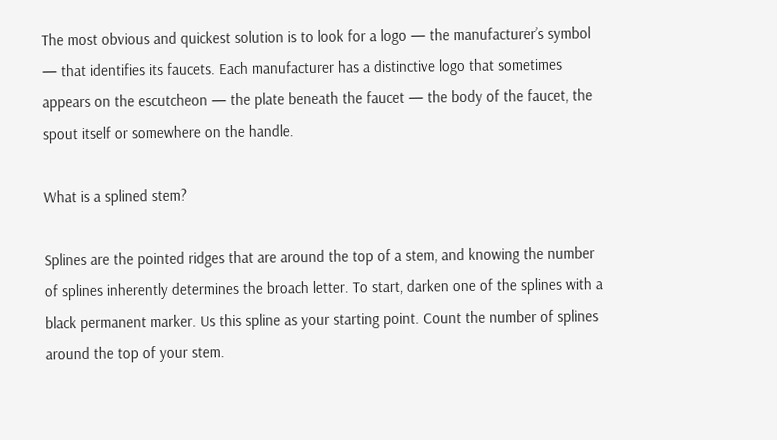The most obvious and quickest solution is to look for a logo — the manufacturer’s symbol — that identifies its faucets. Each manufacturer has a distinctive logo that sometimes appears on the escutcheon — the plate beneath the faucet — the body of the faucet, the spout itself or somewhere on the handle.

What is a splined stem?

Splines are the pointed ridges that are around the top of a stem, and knowing the number of splines inherently determines the broach letter. To start, darken one of the splines with a black permanent marker. Us this spline as your starting point. Count the number of splines around the top of your stem.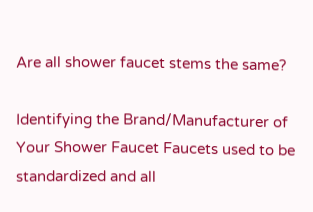Are all shower faucet stems the same?

Identifying the Brand/Manufacturer of Your Shower Faucet Faucets used to be standardized and all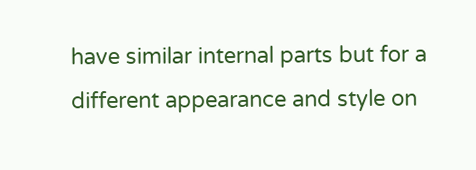have similar internal parts but for a different appearance and style on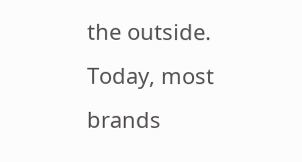the outside. Today, most brands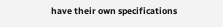have their own specifications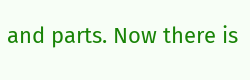and parts. Now there is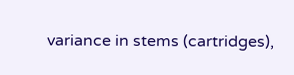variance in stems (cartridges),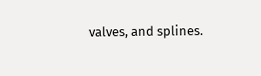valves, and splines.